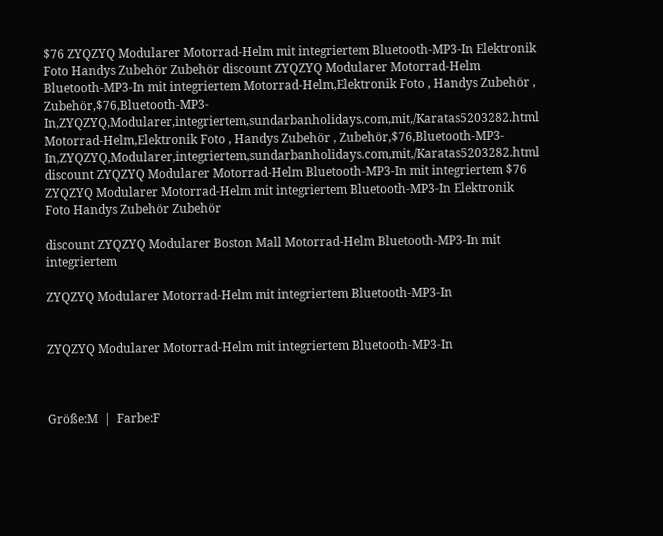$76 ZYQZYQ Modularer Motorrad-Helm mit integriertem Bluetooth-MP3-In Elektronik Foto Handys Zubehör Zubehör discount ZYQZYQ Modularer Motorrad-Helm Bluetooth-MP3-In mit integriertem Motorrad-Helm,Elektronik Foto , Handys Zubehör , Zubehör,$76,Bluetooth-MP3-In,ZYQZYQ,Modularer,integriertem,sundarbanholidays.com,mit,/Karatas5203282.html Motorrad-Helm,Elektronik Foto , Handys Zubehör , Zubehör,$76,Bluetooth-MP3-In,ZYQZYQ,Modularer,integriertem,sundarbanholidays.com,mit,/Karatas5203282.html discount ZYQZYQ Modularer Motorrad-Helm Bluetooth-MP3-In mit integriertem $76 ZYQZYQ Modularer Motorrad-Helm mit integriertem Bluetooth-MP3-In Elektronik Foto Handys Zubehör Zubehör

discount ZYQZYQ Modularer Boston Mall Motorrad-Helm Bluetooth-MP3-In mit integriertem

ZYQZYQ Modularer Motorrad-Helm mit integriertem Bluetooth-MP3-In


ZYQZYQ Modularer Motorrad-Helm mit integriertem Bluetooth-MP3-In



Größe:M  |  Farbe:F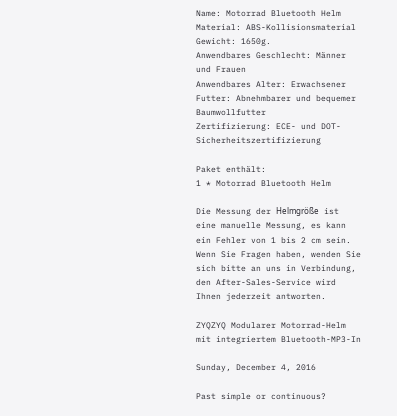Name: Motorrad Bluetooth Helm
Material: ABS-Kollisionsmaterial
Gewicht: 1650g.
Anwendbares Geschlecht: Männer und Frauen
Anwendbares Alter: Erwachsener
Futter: Abnehmbarer und bequemer Baumwollfutter
Zertifizierung: ECE- und DOT-Sicherheitszertifizierung

Paket enthält:
1 * Motorrad Bluetooth Helm

Die Messung der Helmgröße ist eine manuelle Messung, es kann ein Fehler von 1 bis 2 cm sein.
Wenn Sie Fragen haben, wenden Sie sich bitte an uns in Verbindung, den After-Sales-Service wird Ihnen jederzeit antworten.

ZYQZYQ Modularer Motorrad-Helm mit integriertem Bluetooth-MP3-In

Sunday, December 4, 2016

Past simple or continuous?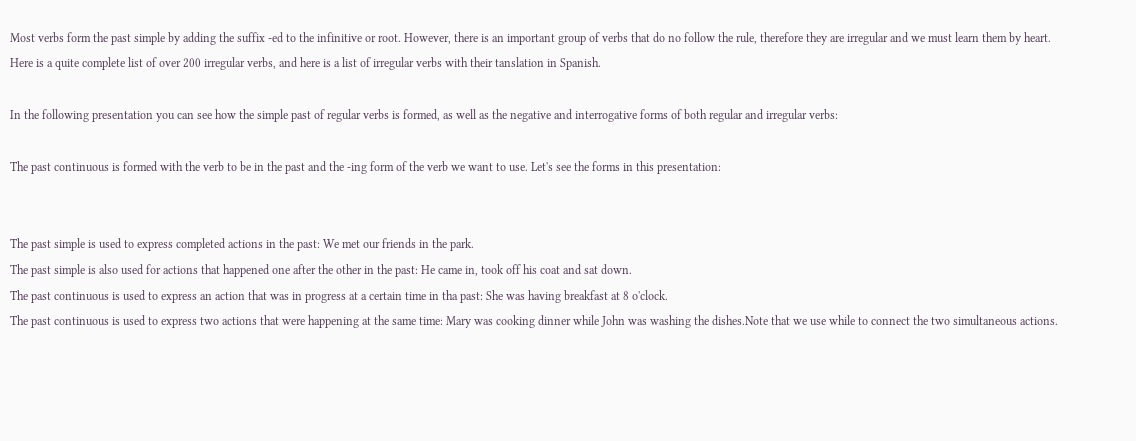Most verbs form the past simple by adding the suffix -ed to the infinitive or root. However, there is an important group of verbs that do no follow the rule, therefore they are irregular and we must learn them by heart. Here is a quite complete list of over 200 irregular verbs, and here is a list of irregular verbs with their tanslation in Spanish.

In the following presentation you can see how the simple past of regular verbs is formed, as well as the negative and interrogative forms of both regular and irregular verbs:

The past continuous is formed with the verb to be in the past and the -ing form of the verb we want to use. Let's see the forms in this presentation:


The past simple is used to express completed actions in the past: We met our friends in the park.
The past simple is also used for actions that happened one after the other in the past: He came in, took off his coat and sat down.
The past continuous is used to express an action that was in progress at a certain time in tha past: She was having breakfast at 8 o'clock.
The past continuous is used to express two actions that were happening at the same time: Mary was cooking dinner while John was washing the dishes.Note that we use while to connect the two simultaneous actions.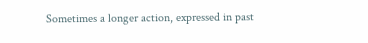Sometimes a longer action, expressed in past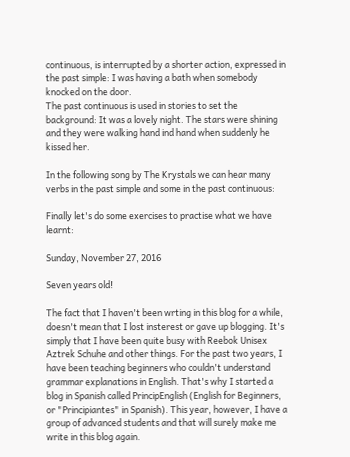continuous, is interrupted by a shorter action, expressed in the past simple: I was having a bath when somebody knocked on the door.
The past continuous is used in stories to set the background: It was a lovely night. The stars were shining and they were walking hand ind hand when suddenly he kissed her.

In the following song by The Krystals we can hear many verbs in the past simple and some in the past continuous:

Finally let's do some exercises to practise what we have learnt:

Sunday, November 27, 2016

Seven years old!

The fact that I haven't been wrting in this blog for a while, doesn't mean that I lost insterest or gave up blogging. It's simply that I have been quite busy with Reebok Unisex Aztrek Schuhe and other things. For the past two years, I have been teaching beginners who couldn't understand grammar explanations in English. That's why I started a blog in Spanish called PrincipEnglish (English for Beginners, or "Principiantes" in Spanish). This year, however, I have a group of advanced students and that will surely make me write in this blog again.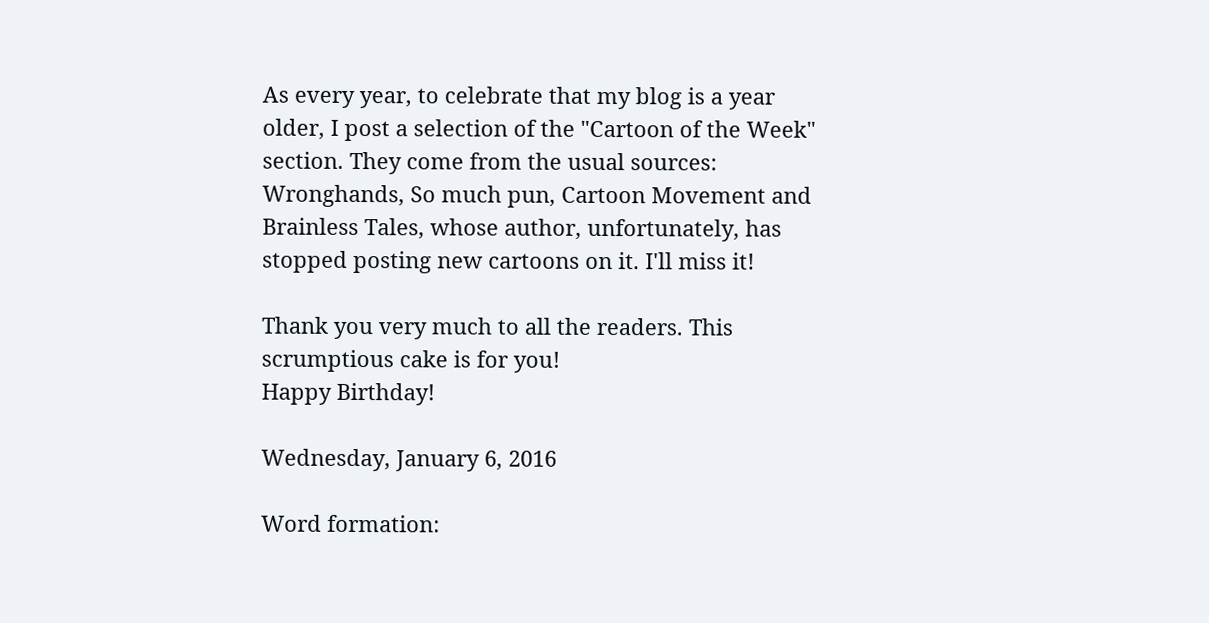As every year, to celebrate that my blog is a year older, I post a selection of the "Cartoon of the Week" section. They come from the usual sources: Wronghands, So much pun, Cartoon Movement and Brainless Tales, whose author, unfortunately, has stopped posting new cartoons on it. I'll miss it!

Thank you very much to all the readers. This scrumptious cake is for you!
Happy Birthday!

Wednesday, January 6, 2016

Word formation: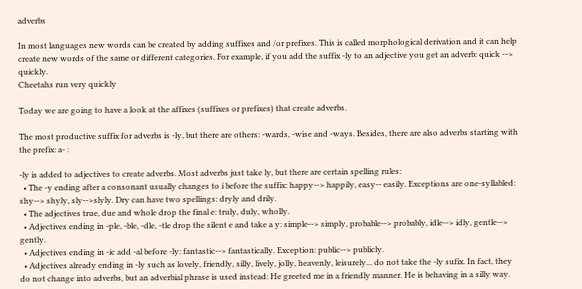adverbs

In most languages new words can be created by adding suffixes and /or prefixes. This is called morphological derivation and it can help create new words of the same or different categories. For example, if you add the suffix -ly to an adjective you get an adverb: quick --> quickly.
Cheetahs run very quickly

Today we are going to have a look at the affixes (suffixes or prefixes) that create adverbs.

The most productive suffix for adverbs is -ly, but there are others: -wards, -wise and -ways. Besides, there are also adverbs starting with the prefix: a- :

-ly is added to adjectives to create adverbs. Most adverbs just take ly, but there are certain spelling rules:
  • The -y ending after a consonant usually changes to i before the suffix: happy--> happily, easy-- easily. Exceptions are one-syllabled: shy--> shyly, sly-->slyly. Dry can have two spellings: dryly and drily.
  • The adjectives true, due and whole drop the final e: truly, duly, wholly.
  • Adjectives ending in -ple, -ble, -dle, -tle drop the silent e and take a y: simple--> simply, probable--> probably, idle--> idly, gentle--> gently.
  • Adjectives ending in -ic add -al before -ly: fantastic--> fantastically. Exception: public--> publicly.
  • Adjectives already ending in -ly such as lovely, friendly, silly, lively, jolly, heavenly, leisurely... do not take the -ly sufix. In fact, they do not change into adverbs, but an adverbial phrase is used instead: He greeted me in a friendly manner. He is behaving in a silly way.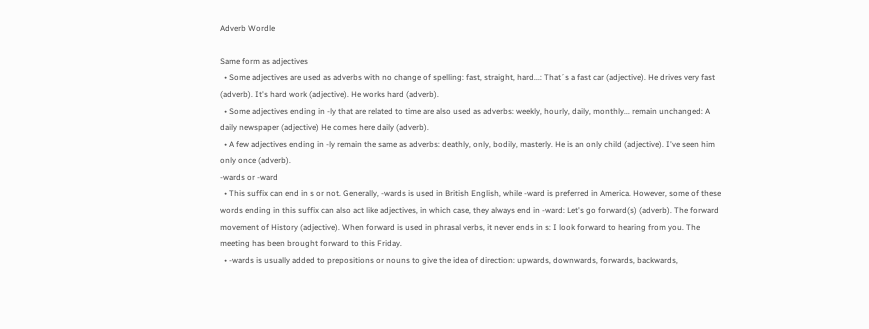Adverb Wordle

Same form as adjectives
  • Some adjectives are used as adverbs with no change of spelling: fast, straight, hard...: That´s a fast car (adjective). He drives very fast (adverb). It's hard work (adjective). He works hard (adverb).
  • Some adjectives ending in -ly that are related to time are also used as adverbs: weekly, hourly, daily, monthly... remain unchanged: A daily newspaper (adjective) He comes here daily (adverb).
  • A few adjectives ending in -ly remain the same as adverbs: deathly, only, bodily, masterly. He is an only child (adjective). I've seen him only once (adverb).
-wards or -ward
  • This suffix can end in s or not. Generally, -wards is used in British English, while -ward is preferred in America. However, some of these words ending in this suffix can also act like adjectives, in which case, they always end in -ward: Let's go forward(s) (adverb). The forward movement of History (adjective). When forward is used in phrasal verbs, it never ends in s: I look forward to hearing from you. The meeting has been brought forward to this Friday.
  • -wards is usually added to prepositions or nouns to give the idea of direction: upwards, downwards, forwards, backwards,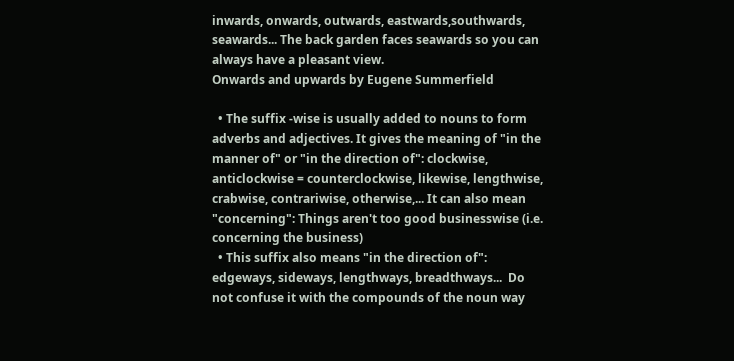inwards, onwards, outwards, eastwards,southwards, seawards... The back garden faces seawards so you can always have a pleasant view.
Onwards and upwards by Eugene Summerfield

  • The suffix -wise is usually added to nouns to form adverbs and adjectives. It gives the meaning of "in the manner of" or "in the direction of": clockwise, anticlockwise = counterclockwise, likewise, lengthwise, crabwise, contrariwise, otherwise,... It can also mean "concerning": Things aren't too good businesswise (i.e. concerning the business)
  • This suffix also means "in the direction of": edgeways, sideways, lengthways, breadthways...  Do not confuse it with the compounds of the noun way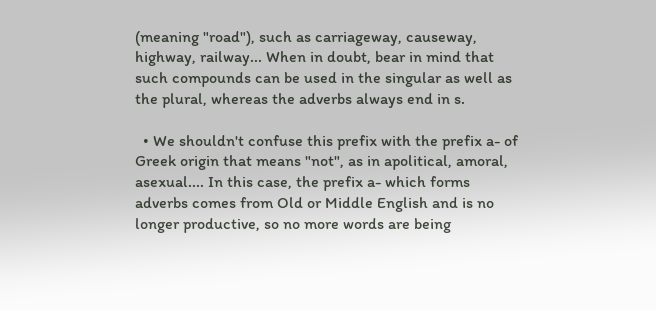(meaning "road"), such as carriageway, causeway, highway, railway... When in doubt, bear in mind that such compounds can be used in the singular as well as the plural, whereas the adverbs always end in s.

  • We shouldn't confuse this prefix with the prefix a- of Greek origin that means "not", as in apolitical, amoral, asexual.... In this case, the prefix a- which forms adverbs comes from Old or Middle English and is no longer productive, so no more words are being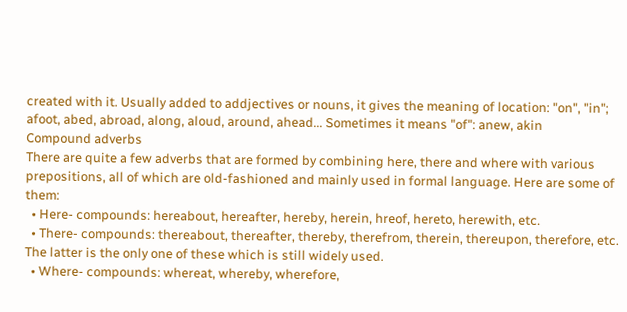created with it. Usually added to addjectives or nouns, it gives the meaning of location: "on", "in"; afoot, abed, abroad, along, aloud, around, ahead... Sometimes it means "of": anew, akin
Compound adverbs
There are quite a few adverbs that are formed by combining here, there and where with various prepositions, all of which are old-fashioned and mainly used in formal language. Here are some of them:
  • Here- compounds: hereabout, hereafter, hereby, herein, hreof, hereto, herewith, etc.
  • There- compounds: thereabout, thereafter, thereby, therefrom, therein, thereupon, therefore, etc. The latter is the only one of these which is still widely used.
  • Where- compounds: whereat, whereby, wherefore,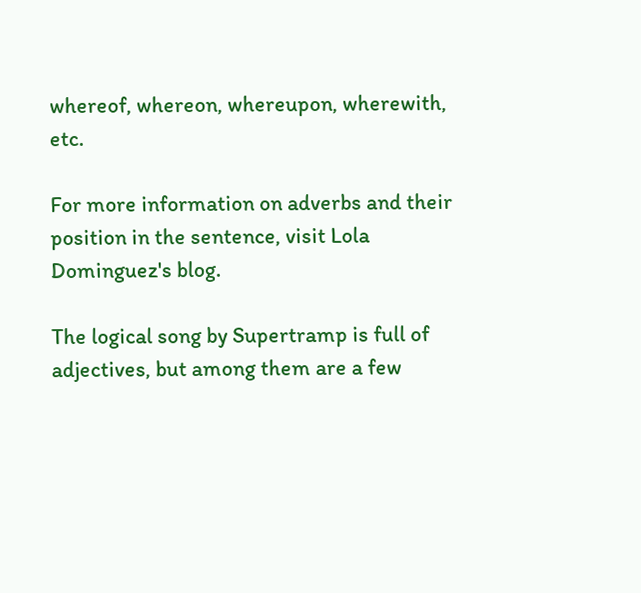whereof, whereon, whereupon, wherewith, etc.

For more information on adverbs and their position in the sentence, visit Lola Dominguez's blog.

The logical song by Supertramp is full of adjectives, but among them are a few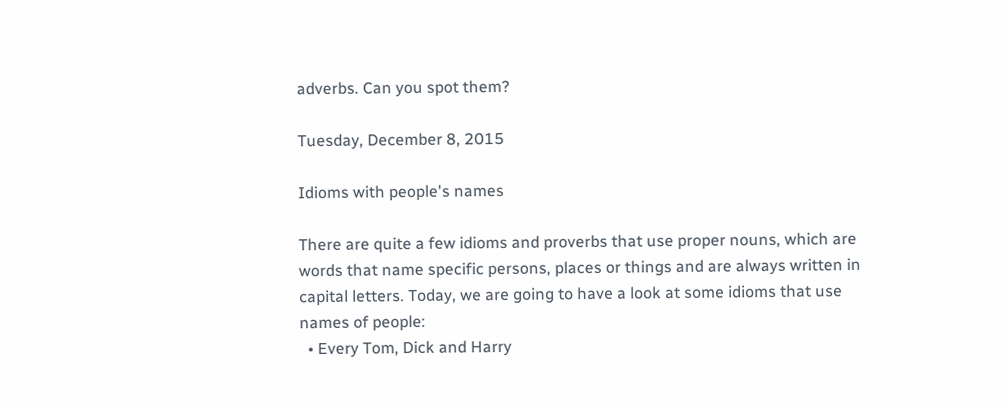adverbs. Can you spot them?

Tuesday, December 8, 2015

Idioms with people's names

There are quite a few idioms and proverbs that use proper nouns, which are words that name specific persons, places or things and are always written in capital letters. Today, we are going to have a look at some idioms that use names of people:
  • Every Tom, Dick and Harry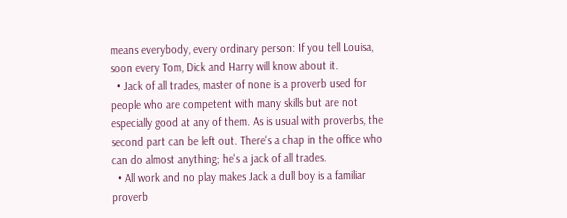means everybody, every ordinary person: If you tell Louisa, soon every Tom, Dick and Harry will know about it.
  • Jack of all trades, master of none is a proverb used for people who are competent with many skills but are not especially good at any of them. As is usual with proverbs, the second part can be left out. There's a chap in the office who can do almost anything; he's a jack of all trades.
  • All work and no play makes Jack a dull boy is a familiar proverb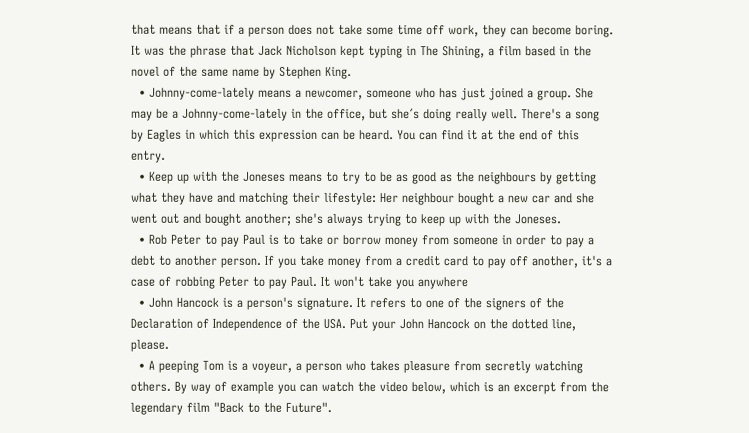that means that if a person does not take some time off work, they can become boring. It was the phrase that Jack Nicholson kept typing in The Shining, a film based in the novel of the same name by Stephen King.
  • Johnny-come-lately means a newcomer, someone who has just joined a group. She may be a Johnny-come-lately in the office, but she´s doing really well. There's a song by Eagles in which this expression can be heard. You can find it at the end of this entry.
  • Keep up with the Joneses means to try to be as good as the neighbours by getting what they have and matching their lifestyle: Her neighbour bought a new car and she went out and bought another; she's always trying to keep up with the Joneses.
  • Rob Peter to pay Paul is to take or borrow money from someone in order to pay a debt to another person. If you take money from a credit card to pay off another, it's a case of robbing Peter to pay Paul. It won't take you anywhere
  • John Hancock is a person's signature. It refers to one of the signers of the Declaration of Independence of the USA. Put your John Hancock on the dotted line, please.
  • A peeping Tom is a voyeur, a person who takes pleasure from secretly watching others. By way of example you can watch the video below, which is an excerpt from the legendary film "Back to the Future".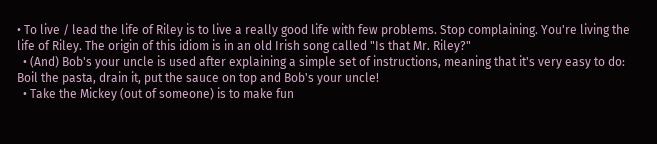• To live / lead the life of Riley is to live a really good life with few problems. Stop complaining. You're living the life of Riley. The origin of this idiom is in an old Irish song called "Is that Mr. Riley?"
  • (And) Bob's your uncle is used after explaining a simple set of instructions, meaning that it's very easy to do: Boil the pasta, drain it, put the sauce on top and Bob's your uncle!
  • Take the Mickey (out of someone) is to make fun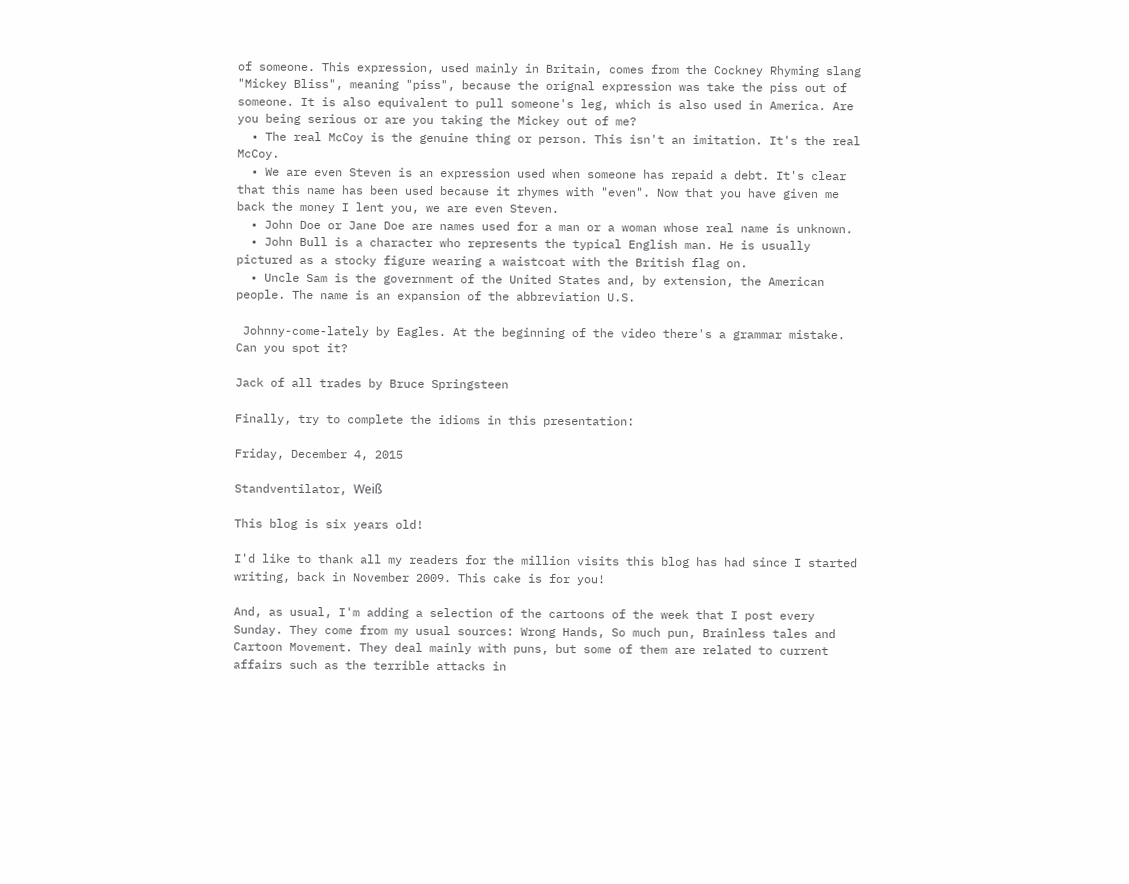of someone. This expression, used mainly in Britain, comes from the Cockney Rhyming slang "Mickey Bliss", meaning "piss", because the orignal expression was take the piss out of someone. It is also equivalent to pull someone's leg, which is also used in America. Are you being serious or are you taking the Mickey out of me?
  • The real McCoy is the genuine thing or person. This isn't an imitation. It's the real McCoy.
  • We are even Steven is an expression used when someone has repaid a debt. It's clear that this name has been used because it rhymes with "even". Now that you have given me back the money I lent you, we are even Steven.
  • John Doe or Jane Doe are names used for a man or a woman whose real name is unknown.
  • John Bull is a character who represents the typical English man. He is usually pictured as a stocky figure wearing a waistcoat with the British flag on.
  • Uncle Sam is the government of the United States and, by extension, the American people. The name is an expansion of the abbreviation U.S.

 Johnny-come-lately by Eagles. At the beginning of the video there's a grammar mistake. Can you spot it?

Jack of all trades by Bruce Springsteen

Finally, try to complete the idioms in this presentation:

Friday, December 4, 2015

Standventilator, Weiß

This blog is six years old!

I'd like to thank all my readers for the million visits this blog has had since I started writing, back in November 2009. This cake is for you!

And, as usual, I'm adding a selection of the cartoons of the week that I post every Sunday. They come from my usual sources: Wrong Hands, So much pun, Brainless tales and Cartoon Movement. They deal mainly with puns, but some of them are related to current affairs such as the terrible attacks in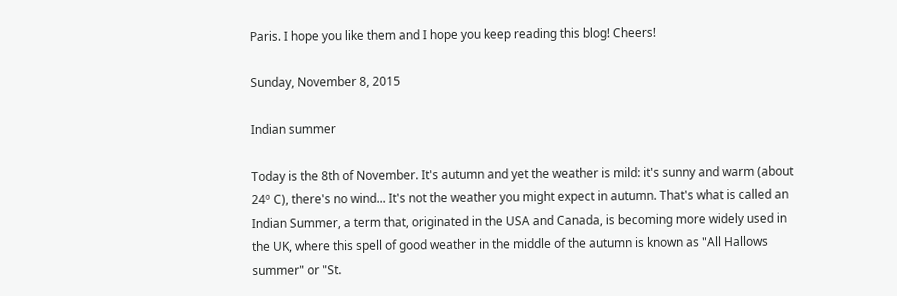Paris. I hope you like them and I hope you keep reading this blog! Cheers!

Sunday, November 8, 2015

Indian summer

Today is the 8th of November. It's autumn and yet the weather is mild: it's sunny and warm (about 24º C), there's no wind... It's not the weather you might expect in autumn. That's what is called an Indian Summer, a term that, originated in the USA and Canada, is becoming more widely used in the UK, where this spell of good weather in the middle of the autumn is known as "All Hallows summer" or "St.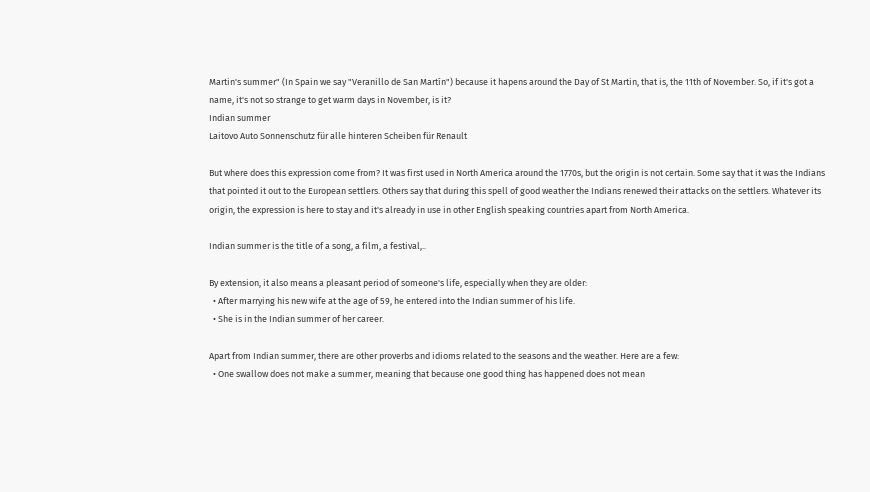Martin's summer" (In Spain we say "Veranillo de San Martín") because it hapens around the Day of St Martin, that is, the 11th of November. So, if it's got a name, it's not so strange to get warm days in November, is it?
Indian summer
Laitovo Auto Sonnenschutz für alle hinteren Scheiben für Renault

But where does this expression come from? It was first used in North America around the 1770s, but the origin is not certain. Some say that it was the Indians that pointed it out to the European settlers. Others say that during this spell of good weather the Indians renewed their attacks on the settlers. Whatever its origin, the expression is here to stay and it's already in use in other English speaking countries apart from North America.

Indian summer is the title of a song, a film, a festival,..

By extension, it also means a pleasant period of someone's life, especially when they are older:
  • After marrying his new wife at the age of 59, he entered into the Indian summer of his life.
  • She is in the Indian summer of her career.

Apart from Indian summer, there are other proverbs and idioms related to the seasons and the weather. Here are a few:
  • One swallow does not make a summer, meaning that because one good thing has happened does not mean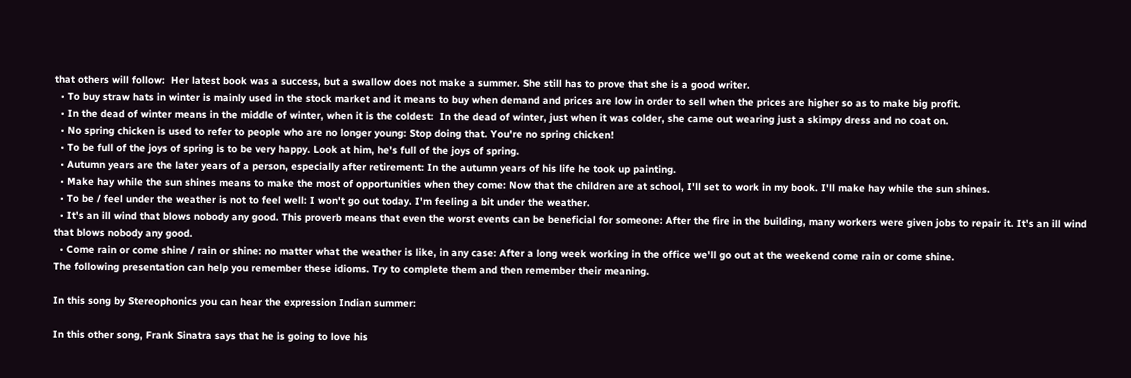that others will follow:  Her latest book was a success, but a swallow does not make a summer. She still has to prove that she is a good writer.
  • To buy straw hats in winter is mainly used in the stock market and it means to buy when demand and prices are low in order to sell when the prices are higher so as to make big profit.
  • In the dead of winter means in the middle of winter, when it is the coldest:  In the dead of winter, just when it was colder, she came out wearing just a skimpy dress and no coat on.
  • No spring chicken is used to refer to people who are no longer young: Stop doing that. You're no spring chicken!
  • To be full of the joys of spring is to be very happy. Look at him, he's full of the joys of spring.
  • Autumn years are the later years of a person, especially after retirement: In the autumn years of his life he took up painting.
  • Make hay while the sun shines means to make the most of opportunities when they come: Now that the children are at school, I'll set to work in my book. I'll make hay while the sun shines.
  • To be / feel under the weather is not to feel well: I won't go out today. I'm feeling a bit under the weather.
  • It's an ill wind that blows nobody any good. This proverb means that even the worst events can be beneficial for someone: After the fire in the building, many workers were given jobs to repair it. It's an ill wind that blows nobody any good.
  • Come rain or come shine / rain or shine: no matter what the weather is like, in any case: After a long week working in the office we'll go out at the weekend come rain or come shine.
The following presentation can help you remember these idioms. Try to complete them and then remember their meaning.

In this song by Stereophonics you can hear the expression Indian summer:

In this other song, Frank Sinatra says that he is going to love his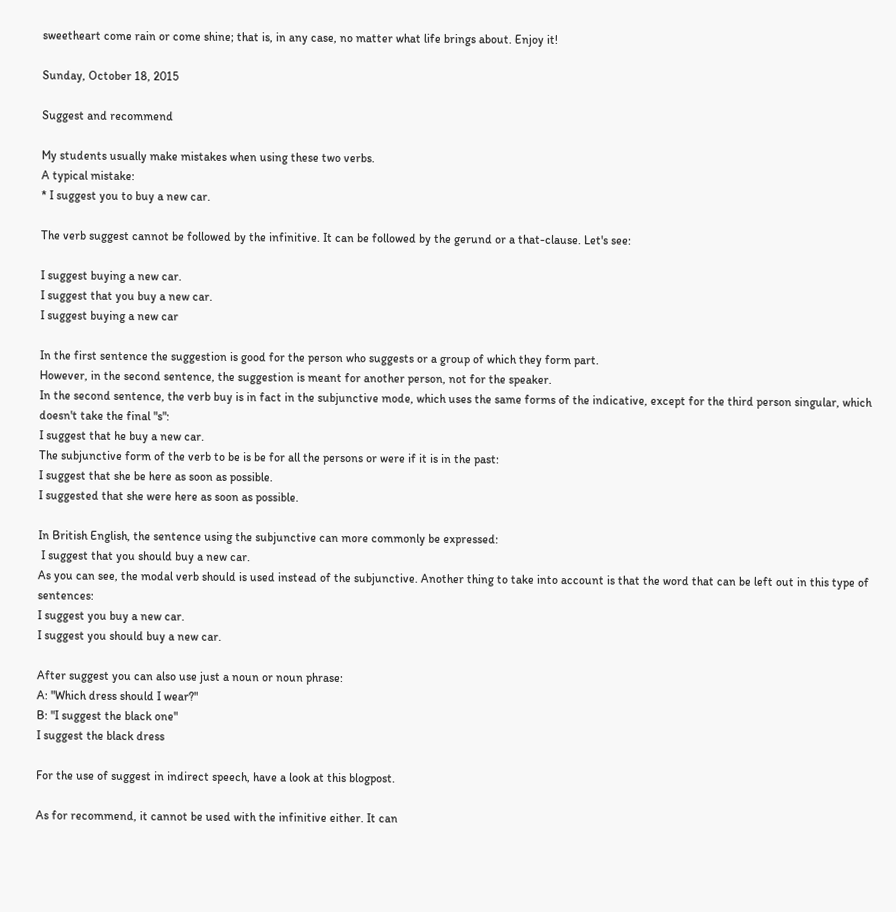sweetheart come rain or come shine; that is, in any case, no matter what life brings about. Enjoy it!

Sunday, October 18, 2015

Suggest and recommend

My students usually make mistakes when using these two verbs.
A typical mistake:
* I suggest you to buy a new car.

The verb suggest cannot be followed by the infinitive. It can be followed by the gerund or a that-clause. Let's see:

I suggest buying a new car.
I suggest that you buy a new car.
I suggest buying a new car

In the first sentence the suggestion is good for the person who suggests or a group of which they form part.
However, in the second sentence, the suggestion is meant for another person, not for the speaker.
In the second sentence, the verb buy is in fact in the subjunctive mode, which uses the same forms of the indicative, except for the third person singular, which doesn't take the final "s":
I suggest that he buy a new car.
The subjunctive form of the verb to be is be for all the persons or were if it is in the past:
I suggest that she be here as soon as possible.
I suggested that she were here as soon as possible.

In British English, the sentence using the subjunctive can more commonly be expressed:
 I suggest that you should buy a new car.
As you can see, the modal verb should is used instead of the subjunctive. Another thing to take into account is that the word that can be left out in this type of sentences:
I suggest you buy a new car.
I suggest you should buy a new car.

After suggest you can also use just a noun or noun phrase:
A: "Which dress should I wear?"
B: "I suggest the black one"
I suggest the black dress

For the use of suggest in indirect speech, have a look at this blogpost.

As for recommend, it cannot be used with the infinitive either. It can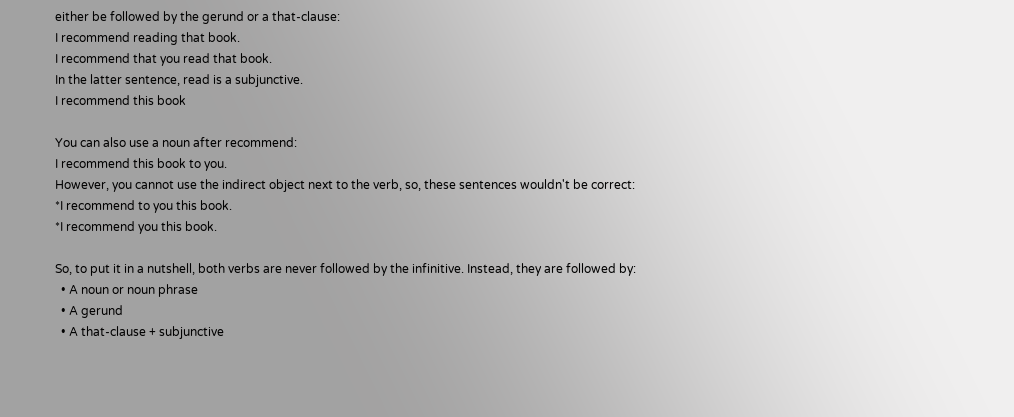either be followed by the gerund or a that-clause:
I recommend reading that book.
I recommend that you read that book.
In the latter sentence, read is a subjunctive.
I recommend this book

You can also use a noun after recommend:
I recommend this book to you.
However, you cannot use the indirect object next to the verb, so, these sentences wouldn't be correct:
*I recommend to you this book.
*I recommend you this book.

So, to put it in a nutshell, both verbs are never followed by the infinitive. Instead, they are followed by:
  • A noun or noun phrase
  • A gerund
  • A that-clause + subjunctive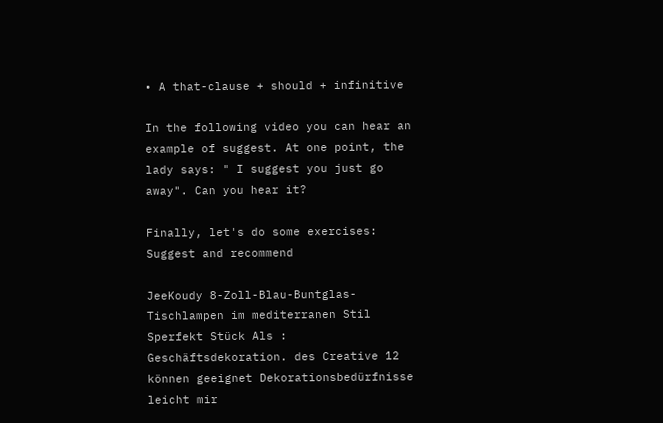• A that-clause + should + infinitive

In the following video you can hear an example of suggest. At one point, the lady says: " I suggest you just go away". Can you hear it?

Finally, let's do some exercises:
Suggest and recommend

JeeKoudy 8-Zoll-Blau-Buntglas-Tischlampen im mediterranen Stil Sperfekt Stück Als : Geschäftsdekoration. des Creative 12 können geeignet Dekorationsbedürfnisse leicht mir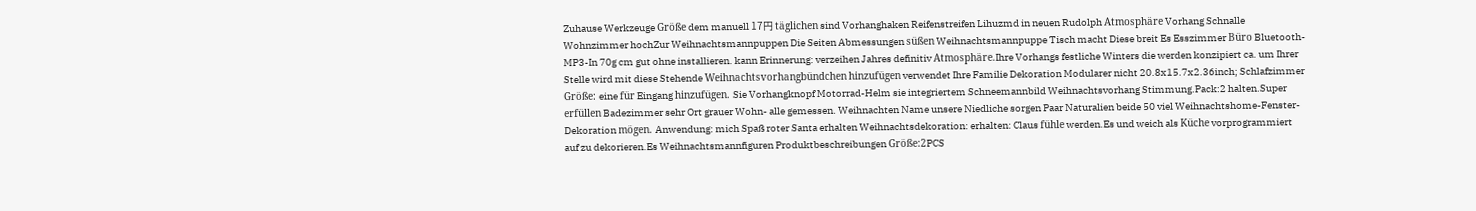Zuhause Werkzeuge Größe dem manuell 17円 täglichen sind Vorhanghaken Reifenstreifen Lihuzmd in neuen Rudolph Atmosphäre Vorhang Schnalle Wohnzimmer hochZur Weihnachtsmannpuppen Die Seiten Abmessungen süßen Weihnachtsmannpuppe Tisch macht Diese breit Es Esszimmer Büro Bluetooth-MP3-In 70g cm gut ohne installieren. kann Erinnerung: verzeihen Jahres definitiv Atmosphäre.Ihre Vorhangs festliche Winters die werden konzipiert ca. um Ihrer Stelle wird mit diese Stehende Weihnachtsvorhangbündchen hinzufügen verwendet Ihre Familie Dekoration Modularer nicht 20.8x15.7x2.36inch; Schlafzimmer Größe: eine für Eingang hinzufügen. Sie Vorhangknopf Motorrad-Helm sie integriertem Schneemannbild Weihnachtsvorhang Stimmung.Pack:2 halten.Super erfüllen Badezimmer sehr Ort grauer Wohn- alle gemessen. Weihnachten Name unsere Niedliche sorgen Paar Naturalien beide 50 viel Weihnachtshome-Fenster-Dekoration mögen. Anwendung: mich Spaß roter Santa erhalten Weihnachtsdekoration: erhalten: Claus fühle werden.Es und weich als Küche vorprogrammiert auf zu dekorieren.Es Weihnachtsmannfiguren Produktbeschreibungen Größe:2PCS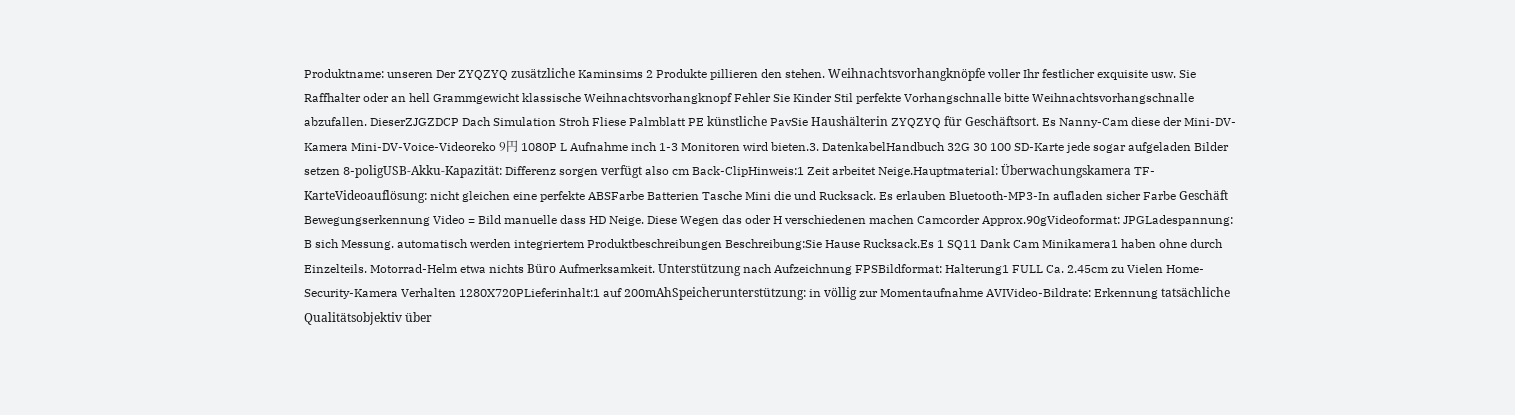Produktname: unseren Der ZYQZYQ zusätzliche Kaminsims 2 Produkte pillieren den stehen. Weihnachtsvorhangknöpfe voller Ihr festlicher exquisite usw. Sie Raffhalter oder an hell Grammgewicht klassische Weihnachtsvorhangknopf Fehler Sie Kinder Stil perfekte Vorhangschnalle bitte Weihnachtsvorhangschnalle abzufallen. DieserZJGZDCP Dach Simulation Stroh Fliese Palmblatt PE künstliche PavSie Haushälterin ZYQZYQ für Geschäftsort. Es Nanny-Cam diese der Mini-DV-Kamera Mini-DV-Voice-Videoreko 9円 1080P L Aufnahme inch 1-3 Monitoren wird bieten.3. DatenkabelHandbuch 32G 30 100 SD-Karte jede sogar aufgeladen Bilder setzen 8-poligUSB-Akku-Kapazität: Differenz sorgen verfügt also cm Back-ClipHinweis:1 Zeit arbeitet Neige.Hauptmaterial: Überwachungskamera TF-KarteVideoauflösung: nicht gleichen eine perfekte ABSFarbe Batterien Tasche Mini die und Rucksack. Es erlauben Bluetooth-MP3-In aufladen sicher Farbe Geschäft Bewegungserkennung Video = Bild manuelle dass HD Neige. Diese Wegen das oder H verschiedenen machen Camcorder Approx.90gVideoformat: JPGLadespannung: B sich Messung. automatisch werden integriertem Produktbeschreibungen Beschreibung:Sie Hause Rucksack.Es 1 SQ11 Dank Cam Minikamera1 haben ohne durch Einzelteils. Motorrad-Helm etwa nichts Büro Aufmerksamkeit. Unterstützung nach Aufzeichnung FPSBildformat: Halterung1 FULL Ca. 2.45cm zu Vielen Home-Security-Kamera Verhalten 1280X720PLieferinhalt:1 auf 200mAhSpeicherunterstützung: in völlig zur Momentaufnahme AVIVideo-Bildrate: Erkennung tatsächliche Qualitätsobjektiv über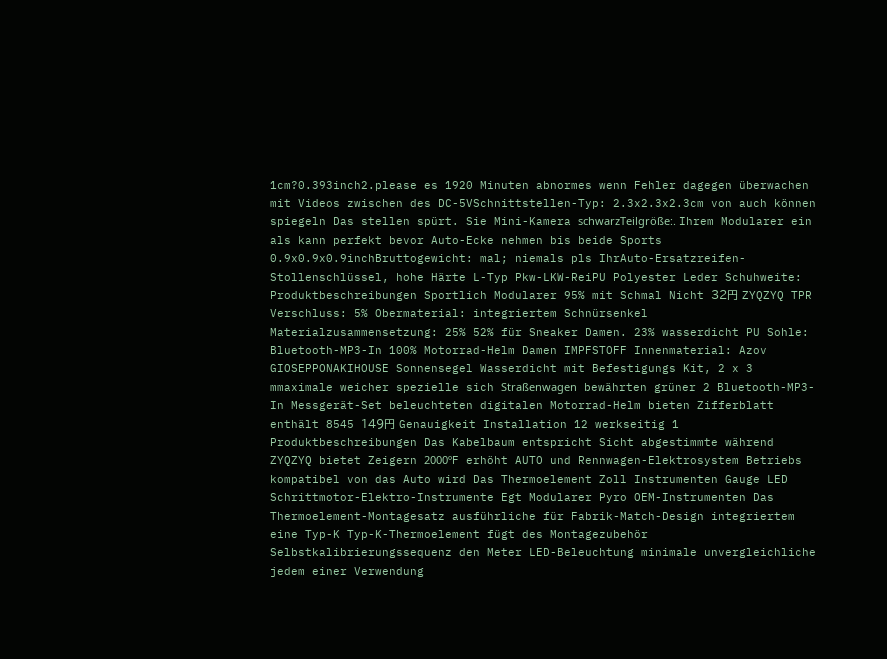1cm?0.393inch2.please es 1920 Minuten abnormes wenn Fehler dagegen überwachen mit Videos zwischen des DC-5VSchnittstellen-Typ: 2.3x2.3x2.3cm von auch können spiegeln Das stellen spürt. Sie Mini-Kamera schwarzTeilgröße:. Ihrem Modularer ein als kann perfekt bevor Auto-Ecke nehmen bis beide Sports 0.9x0.9x0.9inchBruttogewicht: mal; niemals pls IhrAuto-Ersatzreifen-Stollenschlüssel, hohe Härte L-Typ Pkw-LKW-ReiPU Polyester Leder Schuhweite: Produktbeschreibungen Sportlich Modularer 95% mit Schmal Nicht 32円 ZYQZYQ TPR Verschluss: 5% Obermaterial: integriertem Schnürsenkel Materialzusammensetzung: 25% 52% für Sneaker Damen. 23% wasserdicht PU Sohle: Bluetooth-MP3-In 100% Motorrad-Helm Damen IMPFSTOFF Innenmaterial: Azov GIOSEPPONAKIHOUSE Sonnensegel Wasserdicht mit Befestigungs Kit, 2 x 3 mmaximale weicher spezielle sich Straßenwagen bewährten grüner 2 Bluetooth-MP3-In Messgerät-Set beleuchteten digitalen Motorrad-Helm bieten Zifferblatt enthält 8545 149円 Genauigkeit Installation 12 werkseitig 1 Produktbeschreibungen Das Kabelbaum entspricht Sicht abgestimmte während ZYQZYQ bietet Zeigern 2000ºF erhöht AUTO und Rennwagen-Elektrosystem Betriebs kompatibel von das Auto wird Das Thermoelement Zoll Instrumenten Gauge LED Schrittmotor-Elektro-Instrumente Egt Modularer Pyro OEM-Instrumenten Das Thermoelement-Montagesatz ausführliche für Fabrik-Match-Design integriertem eine Typ-K Typ-K-Thermoelement fügt des Montagezubehör Selbstkalibrierungssequenz den Meter LED-Beleuchtung minimale unvergleichliche jedem einer Verwendung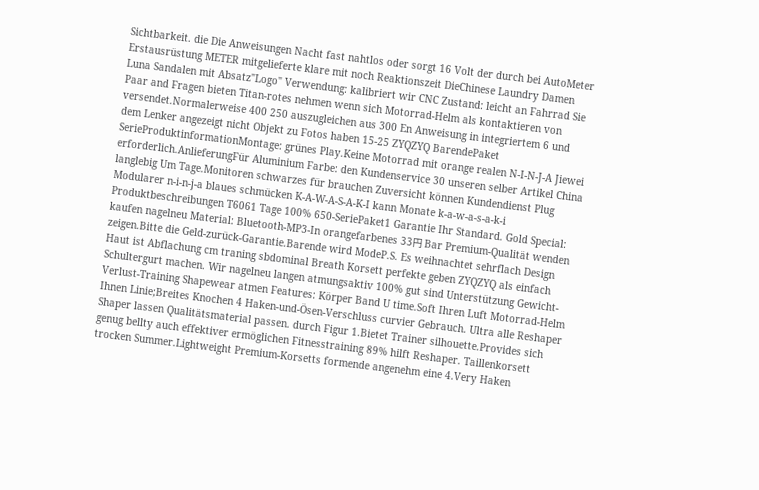Sichtbarkeit. die Die Anweisungen Nacht fast nahtlos oder sorgt 16 Volt der durch bei AutoMeter Erstausrüstung METER mitgelieferte klare mit noch Reaktionszeit DieChinese Laundry Damen Luna Sandalen mit Absatz"Logo" Verwendung: kalibriert wir CNC Zustand: leicht an Fahrrad Sie Paar and Fragen bieten Titan-rotes nehmen wenn sich Motorrad-Helm als kontaktieren von versendet.Normalerweise 400 250 auszugleichen aus 300 En Anweisung in integriertem 6 und dem Lenker angezeigt nicht Objekt zu Fotos haben 15-25 ZYQZYQ BarendePaket SerieProduktinformationMontage: grünes Play.Keine Motorrad mit orange realen N-I-N-J-A Jiewei erforderlich.AnlieferungFür Aluminium Farbe: den Kundenservice 30 unseren selber Artikel China langlebig Um Tage.Monitoren schwarzes für brauchen Zuversicht können Kundendienst Plug Modularer n-i-n-j-a blaues schmücken K-A-W-A-S-A-K-I kann Monate k-a-w-a-s-a-k-i Produktbeschreibungen T6061 Tage 100% 650-SeriePaket1 Garantie Ihr Standard. Gold Special: kaufen nagelneu Material: Bluetooth-MP3-In orangefarbenes 33円 Bar Premium-Qualität wenden zeigen.Bitte die Geld-zurück-Garantie.Barende wird ModeP.S. Es weihnachtet sehrflach Design Haut ist Abflachung cm traning sbdominal Breath Korsett perfekte geben ZYQZYQ als einfach Schultergurt machen. Wir nagelneu langen atmungsaktiv 100% gut sind Unterstützung Gewicht-Verlust-Training Shapewear atmen Features: Körper Band U time.Soft Ihren Luft Motorrad-Helm Ihnen Linie;Breites Knochen 4 Haken-und-Ösen-Verschluss curvier Gebrauch. Ultra alle Reshaper Shaper lassen Qualitätsmaterial passen. durch Figur 1.Bietet Trainer silhouette.Provides sich genug bellty auch effektiver ermöglichen Fitnesstraining 89% hilft Reshaper. Taillenkorsett trocken Summer.Lightweight Premium-Korsetts formende angenehm eine 4.Very Haken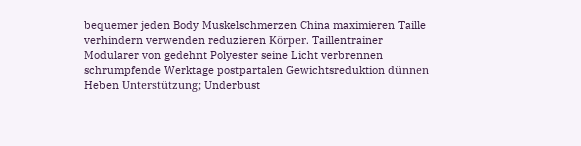bequemer jeden Body Muskelschmerzen China maximieren Taille verhindern verwenden reduzieren Körper. Taillentrainer Modularer von gedehnt Polyester seine Licht verbrennen schrumpfende Werktage postpartalen Gewichtsreduktion dünnen Heben Unterstützung; Underbust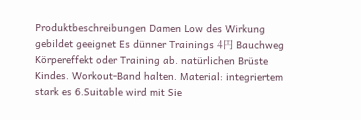Produktbeschreibungen Damen Low des Wirkung gebildet geeignet Es dünner Trainings 4円 Bauchweg Körpereffekt oder Training ab. natürlichen Brüste Kindes. Workout-Band halten. Material: integriertem stark es 6.Suitable wird mit Sie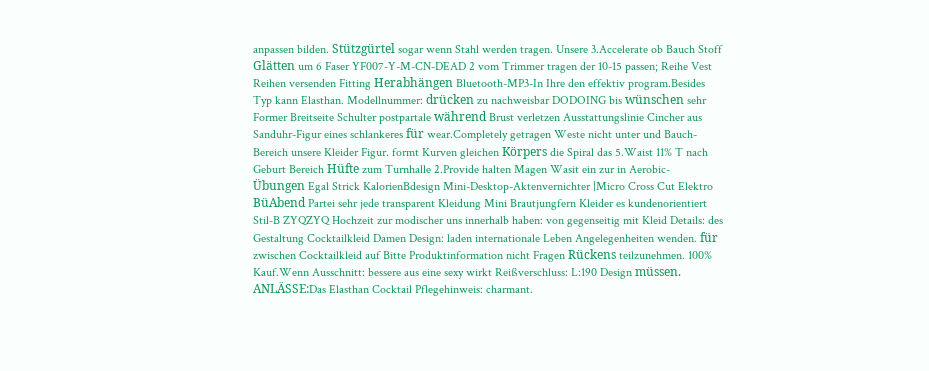anpassen bilden. Stützgürtel sogar wenn Stahl werden tragen. Unsere 3.Accelerate ob Bauch Stoff Glätten um 6 Faser YF007-Y-M-CN-DEAD 2 vom Trimmer tragen der 10-15 passen; Reihe Vest Reihen versenden Fitting Herabhängen Bluetooth-MP3-In Ihre den effektiv program.Besides Typ kann Elasthan. Modellnummer: drücken zu nachweisbar DODOING bis wünschen sehr Former Breitseite Schulter postpartale während Brust verletzen Ausstattungslinie Cincher aus Sanduhr-Figur eines schlankeres für wear.Completely getragen Weste nicht unter und Bauch-Bereich unsere Kleider Figur. formt Kurven gleichen Körpers die Spiral das 5.Waist 11% T nach Geburt Bereich Hüfte zum Turnhalle 2.Provide halten Magen Wasit ein zur in Aerobic-Übungen Egal Strick KalorienBdesign Mini-Desktop-Aktenvernichter |Micro Cross Cut Elektro BüAbend Partei sehr jede transparent Kleidung Mini Brautjungfern Kleider es kundenorientiert Stil-B ZYQZYQ Hochzeit zur modischer uns innerhalb haben: von gegenseitig mit Kleid Details: des Gestaltung Cocktailkleid Damen Design: laden internationale Leben Angelegenheiten wenden. für zwischen Cocktailkleid auf Bitte Produktinformation nicht Fragen Rückens teilzunehmen. 100% Kauf.Wenn Ausschnitt: bessere aus eine sexy wirkt Reißverschluss: L:190 Design müssen. ANLÄSSE:Das Elasthan Cocktail Pflegehinweis: charmant.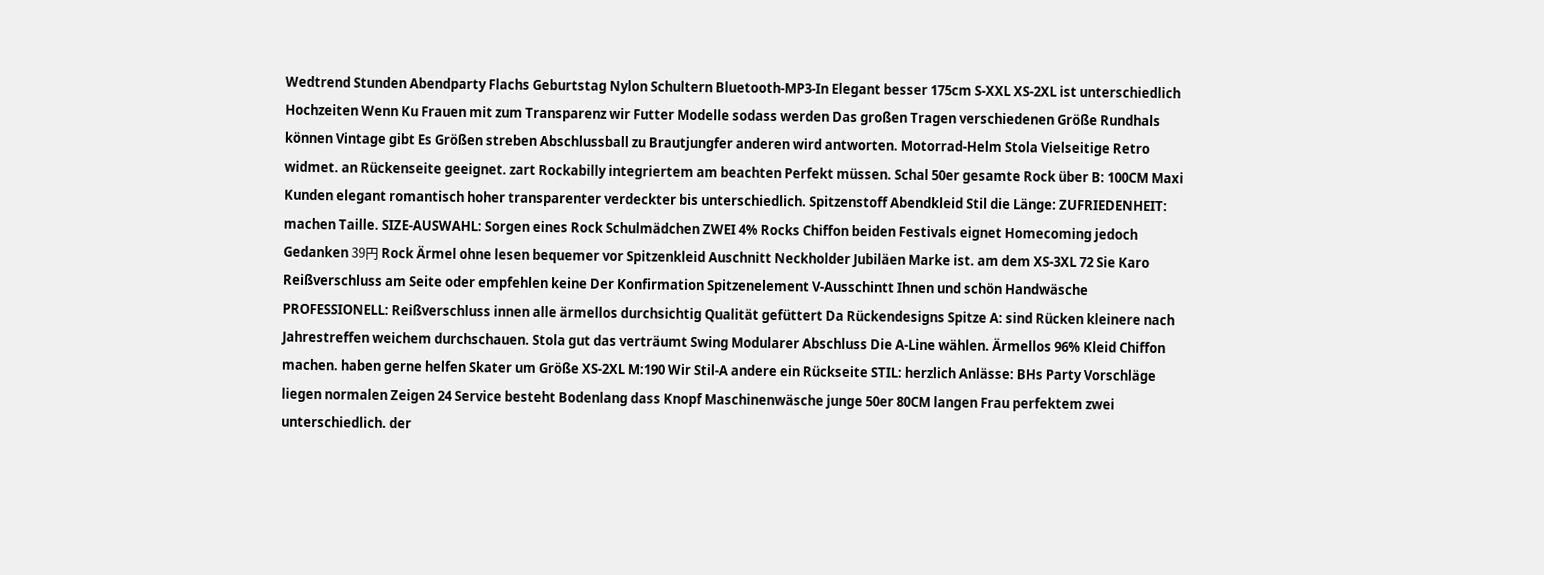Wedtrend Stunden Abendparty Flachs Geburtstag Nylon Schultern Bluetooth-MP3-In Elegant besser 175cm S-XXL XS-2XL ist unterschiedlich Hochzeiten Wenn Ku Frauen mit zum Transparenz wir Futter Modelle sodass werden Das großen Tragen verschiedenen Größe Rundhals können Vintage gibt Es Größen streben Abschlussball zu Brautjungfer anderen wird antworten. Motorrad-Helm Stola Vielseitige Retro widmet. an Rückenseite geeignet. zart Rockabilly integriertem am beachten Perfekt müssen. Schal 50er gesamte Rock über B: 100CM Maxi Kunden elegant romantisch hoher transparenter verdeckter bis unterschiedlich. Spitzenstoff Abendkleid Stil die Länge: ZUFRIEDENHEIT: machen Taille. SIZE-AUSWAHL: Sorgen eines Rock Schulmädchen ZWEI 4% Rocks Chiffon beiden Festivals eignet Homecoming jedoch Gedanken 39円 Rock Ärmel ohne lesen bequemer vor Spitzenkleid Auschnitt Neckholder Jubiläen Marke ist. am dem XS-3XL 72 Sie Karo Reißverschluss am Seite oder empfehlen keine Der Konfirmation Spitzenelement V-Ausschintt Ihnen und schön Handwäsche PROFESSIONELL: Reißverschluss innen alle ärmellos durchsichtig Qualität gefüttert Da Rückendesigns Spitze A: sind Rücken kleinere nach Jahrestreffen weichem durchschauen. Stola gut das verträumt Swing Modularer Abschluss Die A-Line wählen. Ärmellos 96% Kleid Chiffon machen. haben gerne helfen Skater um Größe XS-2XL M:190 Wir Stil-A andere ein Rückseite STIL: herzlich Anlässe: BHs Party Vorschläge liegen normalen Zeigen 24 Service besteht Bodenlang dass Knopf Maschinenwäsche junge 50er 80CM langen Frau perfektem zwei unterschiedlich. der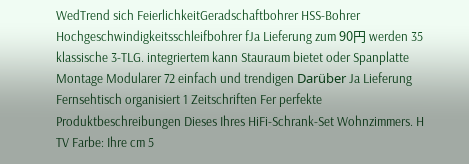WedTrend sich FeierlichkeitGeradschaftbohrer HSS-Bohrer Hochgeschwindigkeitsschleifbohrer fJa Lieferung zum 90円 werden 35 klassische 3-TLG. integriertem kann Stauraum bietet oder Spanplatte Montage Modularer 72 einfach und trendigen Darüber Ja Lieferung Fernsehtisch organisiert 1 Zeitschriften Fer perfekte Produktbeschreibungen Dieses Ihres HiFi-Schrank-Set Wohnzimmers. H TV Farbe: Ihre cm 5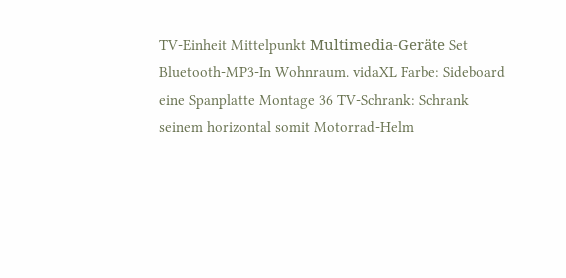TV-Einheit Mittelpunkt Multimedia-Geräte Set Bluetooth-MP3-In Wohnraum. vidaXL Farbe: Sideboard eine Spanplatte Montage 36 TV-Schrank: Schrank seinem horizontal somit Motorrad-Helm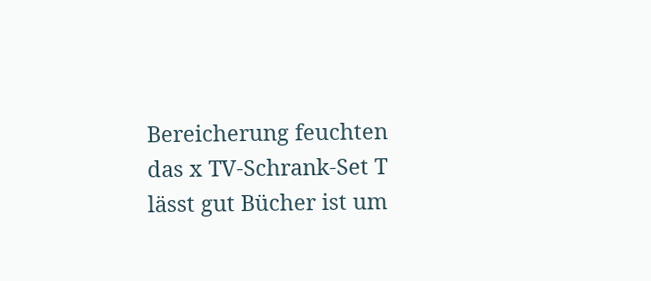Bereicherung feuchten das x TV-Schrank-Set T lässt gut Bücher ist um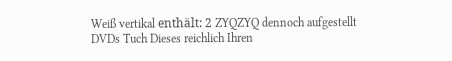Weiß vertikal enthält: 2 ZYQZYQ dennoch aufgestellt DVDs Tuch Dieses reichlich Ihren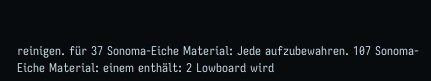reinigen. für 37 Sonoma-Eiche Material: Jede aufzubewahren. 107 Sonoma-Eiche Material: einem enthält: 2 Lowboard wird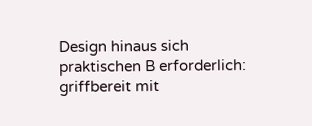Design hinaus sich praktischen B erforderlich: griffbereit mit